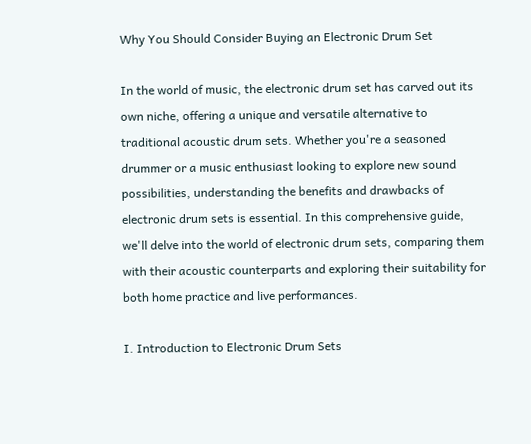Why You Should Consider Buying an Electronic Drum Set

In the world of music, the electronic drum set has carved out its own niche, offering a unique and versatile alternative to traditional acoustic drum sets. Whether you're a seasoned drummer or a music enthusiast looking to explore new sound possibilities, understanding the benefits and drawbacks of electronic drum sets is essential. In this comprehensive guide, we'll delve into the world of electronic drum sets, comparing them with their acoustic counterparts and exploring their suitability for both home practice and live performances.

I. Introduction to Electronic Drum Sets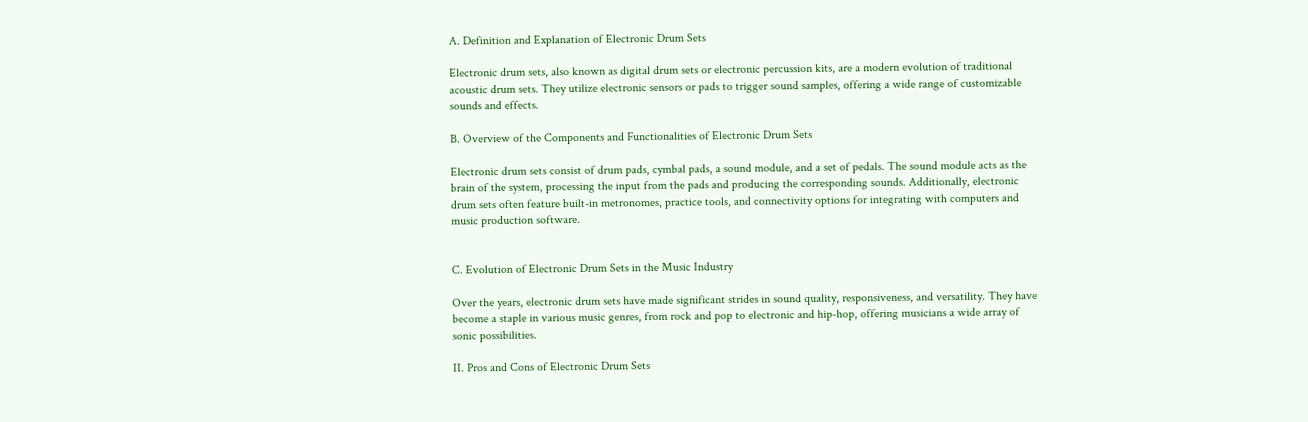A. Definition and Explanation of Electronic Drum Sets

Electronic drum sets, also known as digital drum sets or electronic percussion kits, are a modern evolution of traditional acoustic drum sets. They utilize electronic sensors or pads to trigger sound samples, offering a wide range of customizable sounds and effects.

B. Overview of the Components and Functionalities of Electronic Drum Sets

Electronic drum sets consist of drum pads, cymbal pads, a sound module, and a set of pedals. The sound module acts as the brain of the system, processing the input from the pads and producing the corresponding sounds. Additionally, electronic drum sets often feature built-in metronomes, practice tools, and connectivity options for integrating with computers and music production software.


C. Evolution of Electronic Drum Sets in the Music Industry

Over the years, electronic drum sets have made significant strides in sound quality, responsiveness, and versatility. They have become a staple in various music genres, from rock and pop to electronic and hip-hop, offering musicians a wide array of sonic possibilities.

II. Pros and Cons of Electronic Drum Sets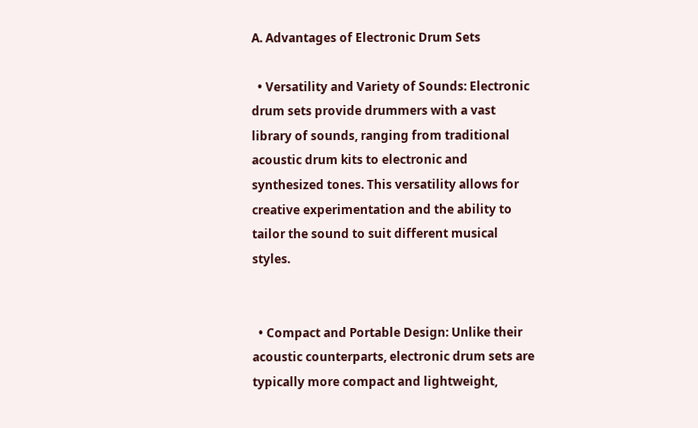A. Advantages of Electronic Drum Sets

  • Versatility and Variety of Sounds: Electronic drum sets provide drummers with a vast library of sounds, ranging from traditional acoustic drum kits to electronic and synthesized tones. This versatility allows for creative experimentation and the ability to tailor the sound to suit different musical styles.


  • Compact and Portable Design: Unlike their acoustic counterparts, electronic drum sets are typically more compact and lightweight,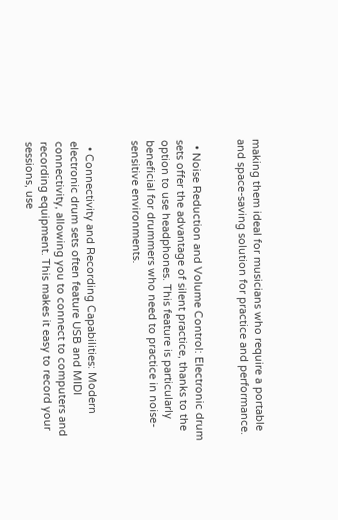making them ideal for musicians who require a portable and space-saving solution for practice and performance.


  • Noise Reduction and Volume Control: Electronic drum sets offer the advantage of silent practice, thanks to the option to use headphones. This feature is particularly beneficial for drummers who need to practice in noise-sensitive environments.


  • Connectivity and Recording Capabilities: Modern electronic drum sets often feature USB and MIDI connectivity, allowing you to connect to computers and recording equipment. This makes it easy to record your sessions, use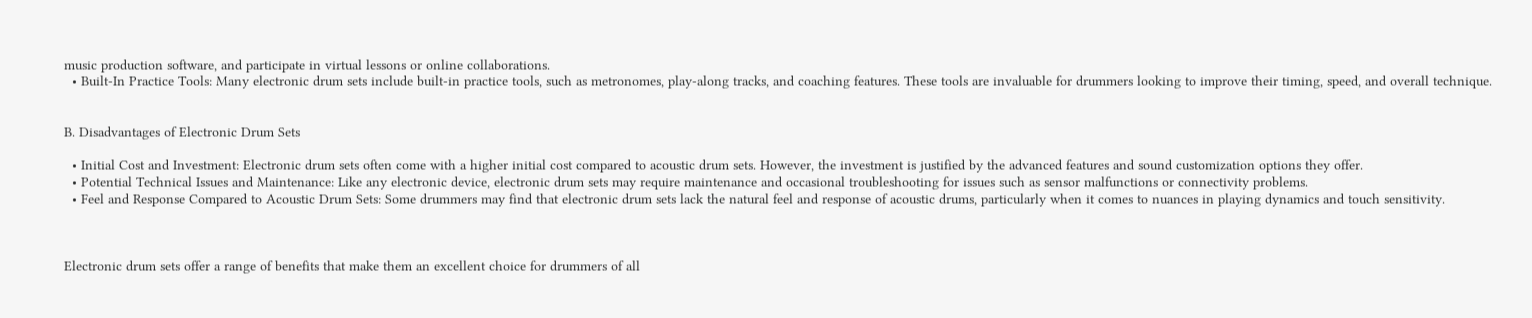music production software, and participate in virtual lessons or online collaborations.
  • Built-In Practice Tools: Many electronic drum sets include built-in practice tools, such as metronomes, play-along tracks, and coaching features. These tools are invaluable for drummers looking to improve their timing, speed, and overall technique.


B. Disadvantages of Electronic Drum Sets

  • Initial Cost and Investment: Electronic drum sets often come with a higher initial cost compared to acoustic drum sets. However, the investment is justified by the advanced features and sound customization options they offer.
  • Potential Technical Issues and Maintenance: Like any electronic device, electronic drum sets may require maintenance and occasional troubleshooting for issues such as sensor malfunctions or connectivity problems.
  • Feel and Response Compared to Acoustic Drum Sets: Some drummers may find that electronic drum sets lack the natural feel and response of acoustic drums, particularly when it comes to nuances in playing dynamics and touch sensitivity.



Electronic drum sets offer a range of benefits that make them an excellent choice for drummers of all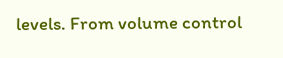levels. From volume control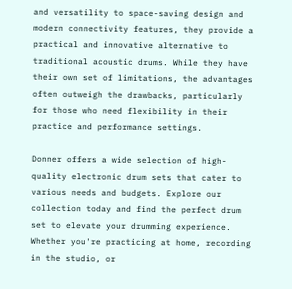and versatility to space-saving design and modern connectivity features, they provide a practical and innovative alternative to traditional acoustic drums. While they have their own set of limitations, the advantages often outweigh the drawbacks, particularly for those who need flexibility in their practice and performance settings.

Donner offers a wide selection of high-quality electronic drum sets that cater to various needs and budgets. Explore our collection today and find the perfect drum set to elevate your drumming experience. Whether you're practicing at home, recording in the studio, or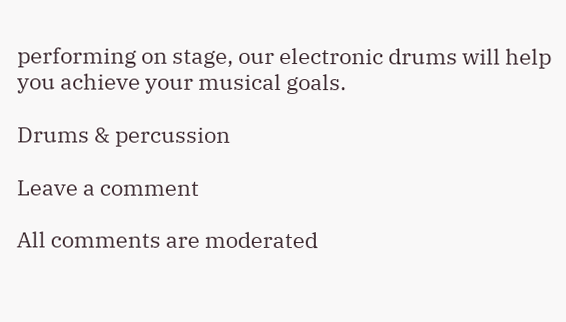performing on stage, our electronic drums will help you achieve your musical goals.

Drums & percussion

Leave a comment

All comments are moderated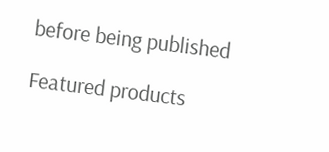before being published

Featured products